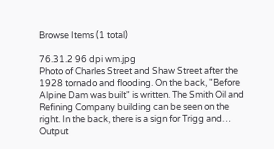Browse Items (1 total)

76.31.2 96 dpi wm.jpg
Photo of Charles Street and Shaw Street after the 1928 tornado and flooding. On the back, "Before Alpine Dam was built" is written. The Smith Oil and Refining Company building can be seen on the right. In the back, there is a sign for Trigg and…
Output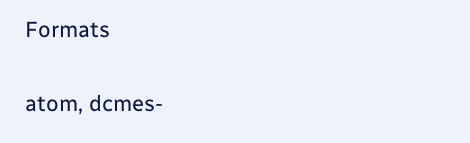Formats

atom, dcmes-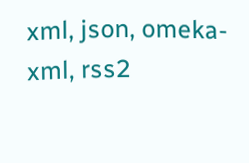xml, json, omeka-xml, rss2